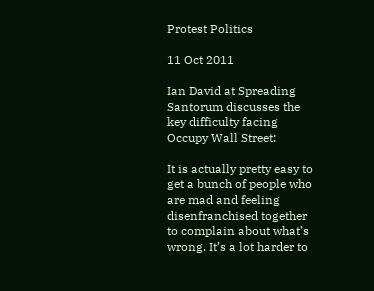Protest Politics

11 Oct 2011

Ian David at Spreading Santorum discusses the key difficulty facing Occupy Wall Street:

It is actually pretty easy to get a bunch of people who are mad and feeling disenfranchised together to complain about what’s wrong. It’s a lot harder to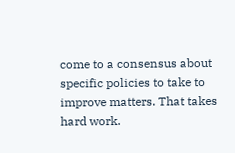come to a consensus about specific policies to take to improve matters. That takes hard work.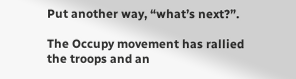Put another way, “what’s next?”.

The Occupy movement has rallied the troops and an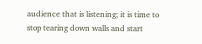audience that is listening; it is time to stop tearing down walls and start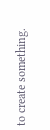to create something.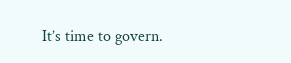It’s time to govern.